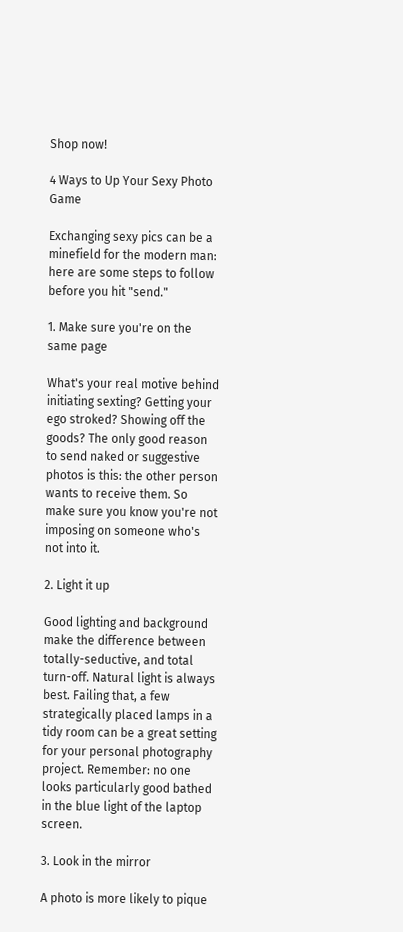Shop now!

4 Ways to Up Your Sexy Photo Game

Exchanging sexy pics can be a minefield for the modern man: here are some steps to follow before you hit "send."

1. Make sure you're on the same page

What's your real motive behind initiating sexting? Getting your ego stroked? Showing off the goods? The only good reason to send naked or suggestive photos is this: the other person wants to receive them. So make sure you know you're not imposing on someone who's not into it.

2. Light it up

Good lighting and background make the difference between totally-seductive, and total turn-off. Natural light is always best. Failing that, a few strategically placed lamps in a tidy room can be a great setting for your personal photography project. Remember: no one looks particularly good bathed in the blue light of the laptop screen.

3. Look in the mirror

A photo is more likely to pique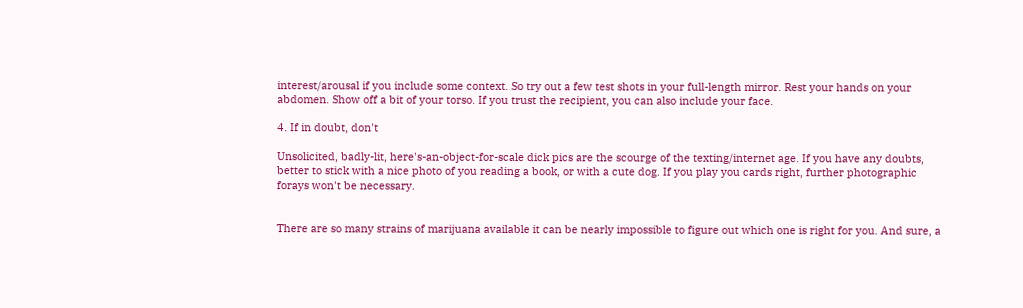interest/arousal if you include some context. So try out a few test shots in your full-length mirror. Rest your hands on your abdomen. Show off a bit of your torso. If you trust the recipient, you can also include your face.

4. If in doubt, don't

Unsolicited, badly-lit, here's-an-object-for-scale dick pics are the scourge of the texting/internet age. If you have any doubts, better to stick with a nice photo of you reading a book, or with a cute dog. If you play you cards right, further photographic forays won't be necessary.


There are so many strains of marijuana available it can be nearly impossible to figure out which one is right for you. And sure, a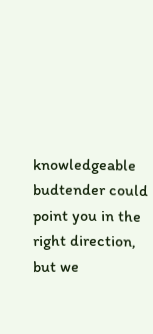knowledgeable budtender could point you in the right direction, but we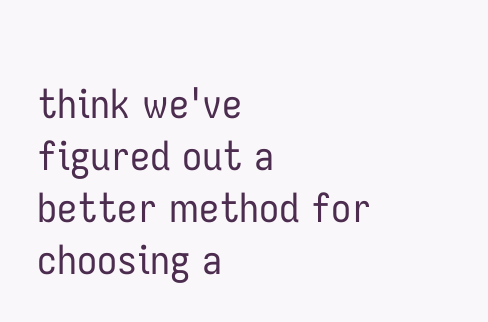think we've figured out a better method for choosing a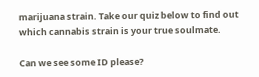marijuana strain. Take our quiz below to find out which cannabis strain is your true soulmate.

Can we see some ID please?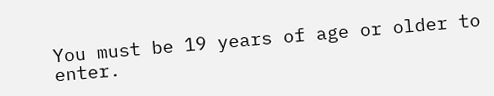You must be 19 years of age or older to enter.